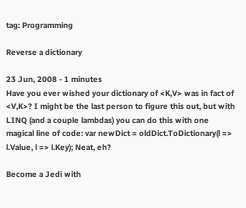tag: Programming

Reverse a dictionary

23 Jun, 2008 - 1 minutes
Have you ever wished your dictionary of <K,V> was in fact of <V,K>? I might be the last person to figure this out, but with LINQ (and a couple lambdas) you can do this with one magical line of code: var newDict = oldDict.ToDictionary(l => l.Value, l => l.Key); Neat, eh?

Become a Jedi with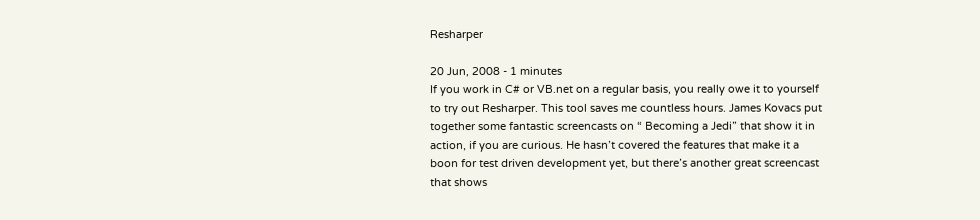Resharper

20 Jun, 2008 - 1 minutes
If you work in C# or VB.net on a regular basis, you really owe it to yourself to try out Resharper. This tool saves me countless hours. James Kovacs put together some fantastic screencasts on “ Becoming a Jedi” that show it in action, if you are curious. He hasn’t covered the features that make it a boon for test driven development yet, but there’s another great screencast that shows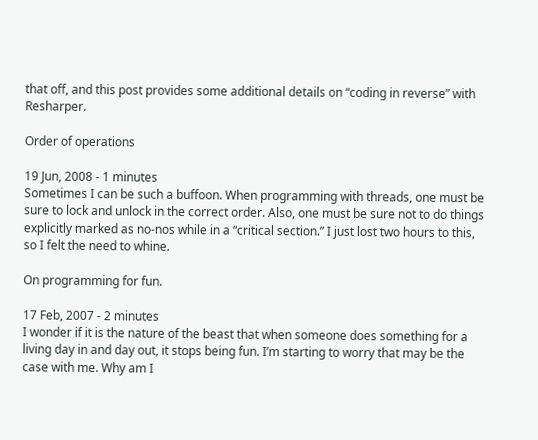that off, and this post provides some additional details on “coding in reverse” with Resharper.

Order of operations

19 Jun, 2008 - 1 minutes
Sometimes I can be such a buffoon. When programming with threads, one must be sure to lock and unlock in the correct order. Also, one must be sure not to do things explicitly marked as no-nos while in a “critical section.” I just lost two hours to this, so I felt the need to whine.

On programming for fun.

17 Feb, 2007 - 2 minutes
I wonder if it is the nature of the beast that when someone does something for a living day in and day out, it stops being fun. I’m starting to worry that may be the case with me. Why am I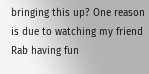bringing this up? One reason is due to watching my friend Rab having fun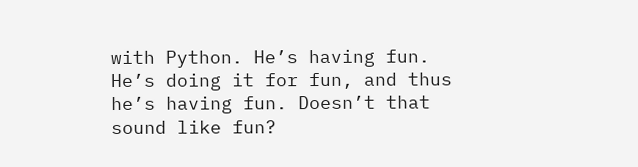with Python. He’s having fun. He’s doing it for fun, and thus he’s having fun. Doesn’t that sound like fun?